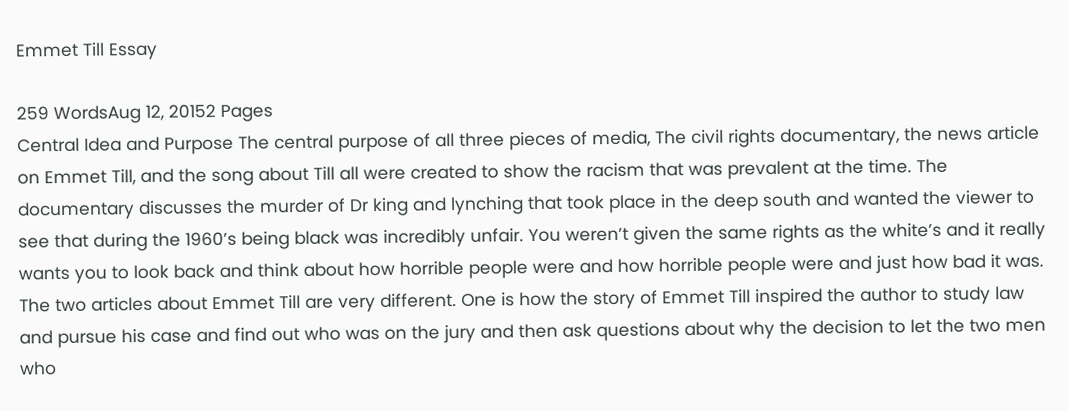Emmet Till Essay

259 WordsAug 12, 20152 Pages
Central Idea and Purpose The central purpose of all three pieces of media, The civil rights documentary, the news article on Emmet Till, and the song about Till all were created to show the racism that was prevalent at the time. The documentary discusses the murder of Dr king and lynching that took place in the deep south and wanted the viewer to see that during the 1960’s being black was incredibly unfair. You weren’t given the same rights as the white’s and it really wants you to look back and think about how horrible people were and how horrible people were and just how bad it was. The two articles about Emmet Till are very different. One is how the story of Emmet Till inspired the author to study law and pursue his case and find out who was on the jury and then ask questions about why the decision to let the two men who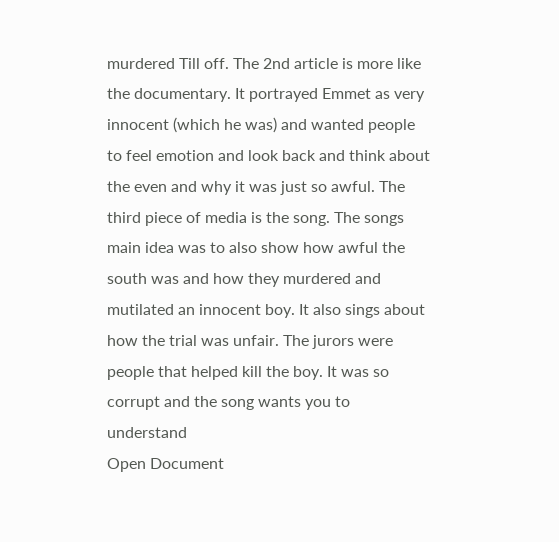murdered Till off. The 2nd article is more like the documentary. It portrayed Emmet as very innocent (which he was) and wanted people to feel emotion and look back and think about the even and why it was just so awful. The third piece of media is the song. The songs main idea was to also show how awful the south was and how they murdered and mutilated an innocent boy. It also sings about how the trial was unfair. The jurors were people that helped kill the boy. It was so corrupt and the song wants you to understand
Open Document